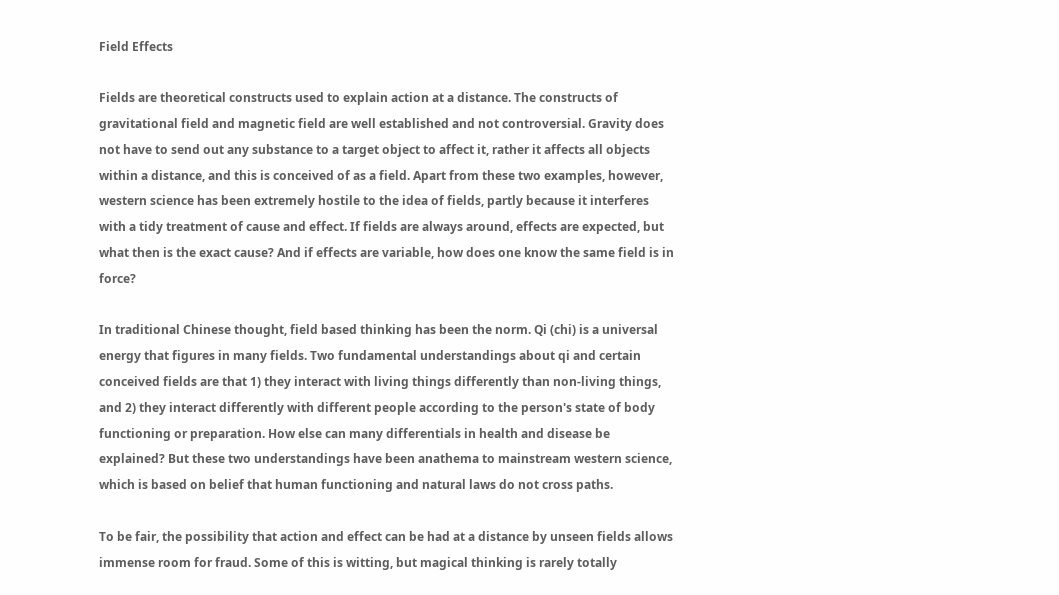Field Effects

Fields are theoretical constructs used to explain action at a distance. The constructs of gravitational field and magnetic field are well established and not controversial. Gravity does not have to send out any substance to a target object to affect it, rather it affects all objects within a distance, and this is conceived of as a field. Apart from these two examples, however, western science has been extremely hostile to the idea of fields, partly because it interferes with a tidy treatment of cause and effect. If fields are always around, effects are expected, but what then is the exact cause? And if effects are variable, how does one know the same field is in force?

In traditional Chinese thought, field based thinking has been the norm. Qi (chi) is a universal energy that figures in many fields. Two fundamental understandings about qi and certain conceived fields are that 1) they interact with living things differently than non-living things, and 2) they interact differently with different people according to the person's state of body functioning or preparation. How else can many differentials in health and disease be explained? But these two understandings have been anathema to mainstream western science, which is based on belief that human functioning and natural laws do not cross paths.

To be fair, the possibility that action and effect can be had at a distance by unseen fields allows immense room for fraud. Some of this is witting, but magical thinking is rarely totally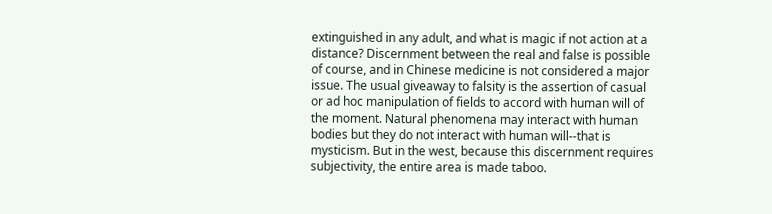extinguished in any adult, and what is magic if not action at a distance? Discernment between the real and false is possible of course, and in Chinese medicine is not considered a major issue. The usual giveaway to falsity is the assertion of casual or ad hoc manipulation of fields to accord with human will of the moment. Natural phenomena may interact with human bodies but they do not interact with human will--that is mysticism. But in the west, because this discernment requires subjectivity, the entire area is made taboo.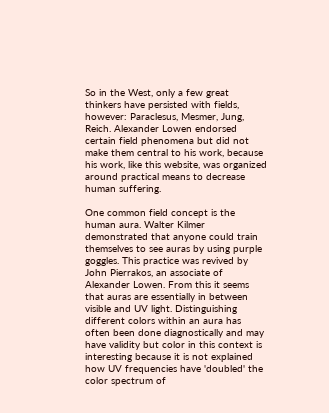So in the West, only a few great thinkers have persisted with fields, however: Paraclesus, Mesmer, Jung, Reich. Alexander Lowen endorsed certain field phenomena but did not make them central to his work, because his work, like this website, was organized around practical means to decrease human suffering.

One common field concept is the human aura. Walter Kilmer demonstrated that anyone could train themselves to see auras by using purple goggles. This practice was revived by John Pierrakos, an associate of Alexander Lowen. From this it seems that auras are essentially in between visible and UV light. Distinguishing different colors within an aura has often been done diagnostically and may have validity but color in this context is interesting because it is not explained how UV frequencies have 'doubled' the color spectrum of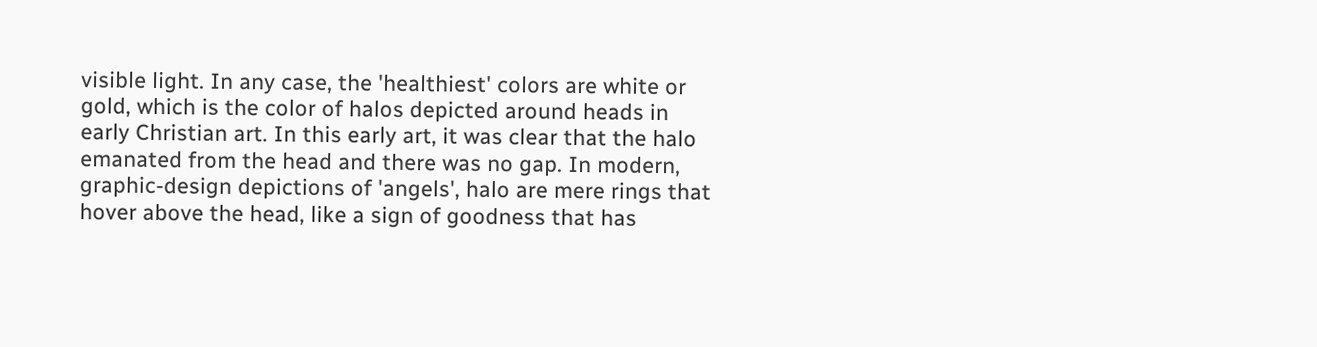visible light. In any case, the 'healthiest' colors are white or gold, which is the color of halos depicted around heads in early Christian art. In this early art, it was clear that the halo emanated from the head and there was no gap. In modern, graphic-design depictions of 'angels', halo are mere rings that hover above the head, like a sign of goodness that has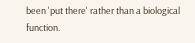been 'put there' rather than a biological function.